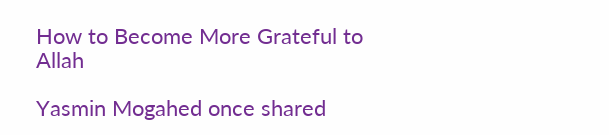How to Become More Grateful to Allah

Yasmin Mogahed once shared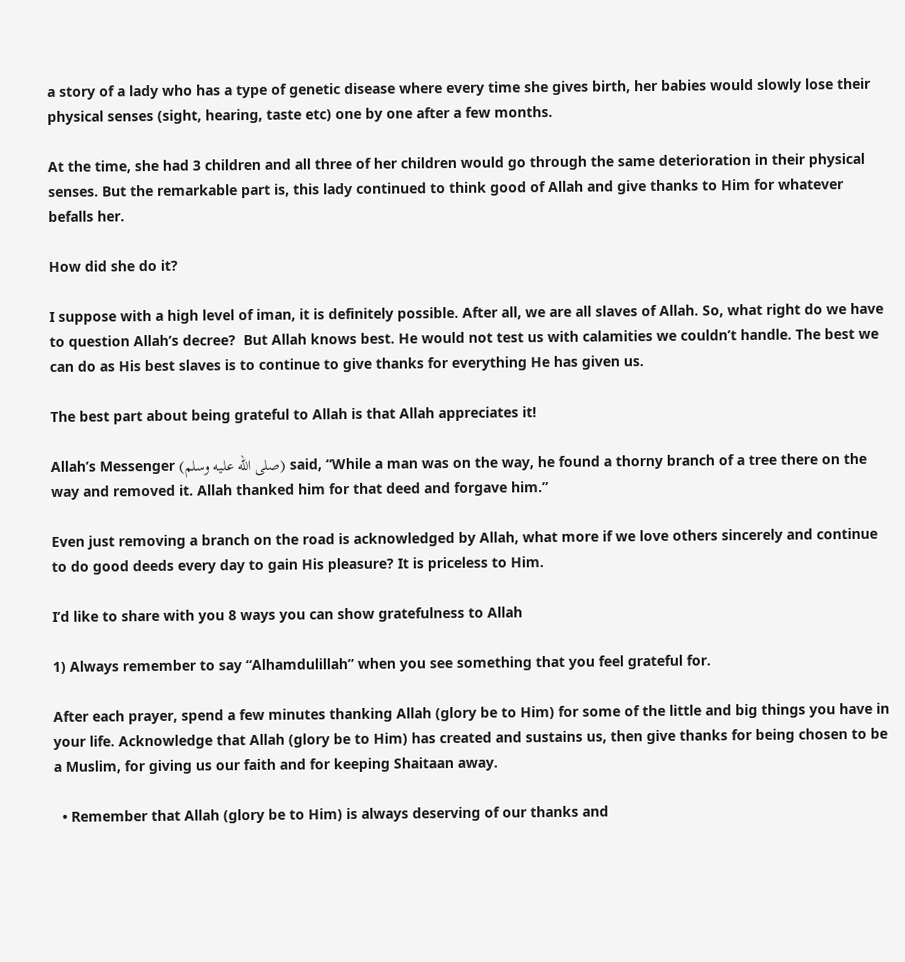a story of a lady who has a type of genetic disease where every time she gives birth, her babies would slowly lose their physical senses (sight, hearing, taste etc) one by one after a few months.

At the time, she had 3 children and all three of her children would go through the same deterioration in their physical senses. But the remarkable part is, this lady continued to think good of Allah and give thanks to Him for whatever befalls her.

How did she do it?

I suppose with a high level of iman, it is definitely possible. After all, we are all slaves of Allah. So, what right do we have to question Allah’s decree?  But Allah knows best. He would not test us with calamities we couldn’t handle. The best we can do as His best slaves is to continue to give thanks for everything He has given us.

The best part about being grateful to Allah is that Allah appreciates it!

Allah’s Messenger (صلى الله عليه وسلم) said, “While a man was on the way, he found a thorny branch of a tree there on the way and removed it. Allah thanked him for that deed and forgave him.”

Even just removing a branch on the road is acknowledged by Allah, what more if we love others sincerely and continue to do good deeds every day to gain His pleasure? It is priceless to Him.

I’d like to share with you 8 ways you can show gratefulness to Allah

1) Always remember to say “Alhamdulillah” when you see something that you feel grateful for.

After each prayer, spend a few minutes thanking Allah (glory be to Him) for some of the little and big things you have in your life. Acknowledge that Allah (glory be to Him) has created and sustains us, then give thanks for being chosen to be a Muslim, for giving us our faith and for keeping Shaitaan away.

  • Remember that Allah (glory be to Him) is always deserving of our thanks and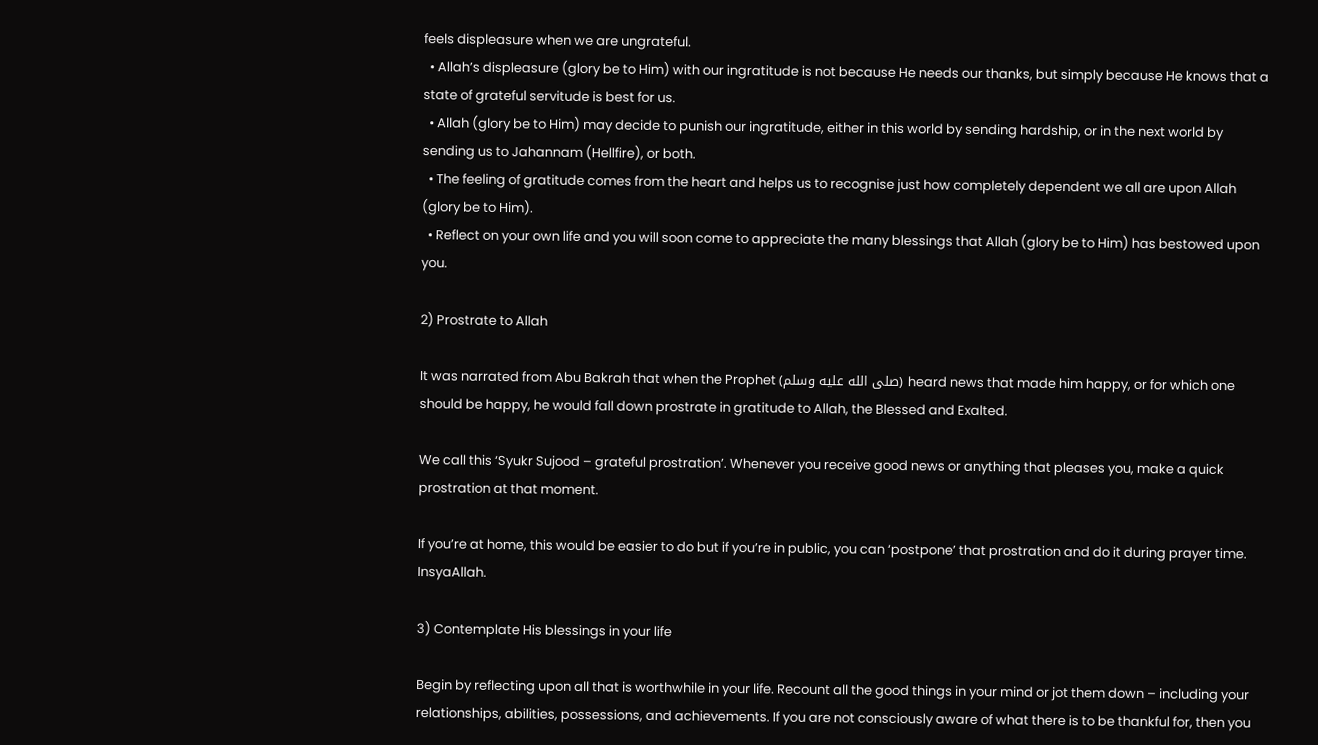feels displeasure when we are ungrateful.
  • Allah’s displeasure (glory be to Him) with our ingratitude is not because He needs our thanks, but simply because He knows that a state of grateful servitude is best for us.
  • Allah (glory be to Him) may decide to punish our ingratitude, either in this world by sending hardship, or in the next world by sending us to Jahannam (Hellfire), or both.
  • The feeling of gratitude comes from the heart and helps us to recognise just how completely dependent we all are upon Allah (glory be to Him).
  • Reflect on your own life and you will soon come to appreciate the many blessings that Allah (glory be to Him) has bestowed upon you.

2) Prostrate to Allah

It was narrated from Abu Bakrah that when the Prophet (صلى الله عليه وسلم) heard news that made him happy, or for which one should be happy, he would fall down prostrate in gratitude to Allah, the Blessed and Exalted.

We call this ‘Syukr Sujood – grateful prostration’. Whenever you receive good news or anything that pleases you, make a quick prostration at that moment.

If you’re at home, this would be easier to do but if you’re in public, you can ‘postpone’ that prostration and do it during prayer time. InsyaAllah.

3) Contemplate His blessings in your life

Begin by reflecting upon all that is worthwhile in your life. Recount all the good things in your mind or jot them down – including your relationships, abilities, possessions, and achievements. If you are not consciously aware of what there is to be thankful for, then you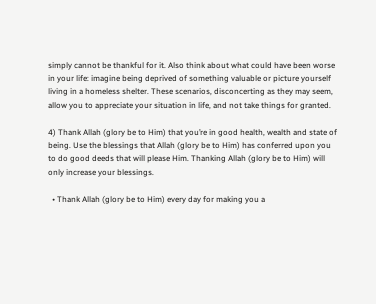simply cannot be thankful for it. Also think about what could have been worse in your life: imagine being deprived of something valuable or picture yourself living in a homeless shelter. These scenarios, disconcerting as they may seem, allow you to appreciate your situation in life, and not take things for granted.

4) Thank Allah (glory be to Him) that you’re in good health, wealth and state of being. Use the blessings that Allah (glory be to Him) has conferred upon you to do good deeds that will please Him. Thanking Allah (glory be to Him) will only increase your blessings.

  • Thank Allah (glory be to Him) every day for making you a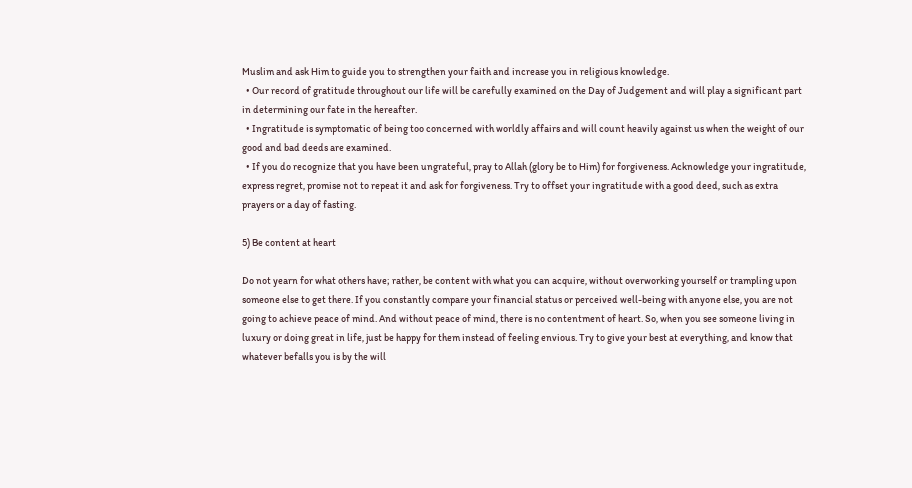Muslim and ask Him to guide you to strengthen your faith and increase you in religious knowledge.
  • Our record of gratitude throughout our life will be carefully examined on the Day of Judgement and will play a significant part in determining our fate in the hereafter.
  • Ingratitude is symptomatic of being too concerned with worldly affairs and will count heavily against us when the weight of our good and bad deeds are examined.
  • If you do recognize that you have been ungrateful, pray to Allah (glory be to Him) for forgiveness. Acknowledge your ingratitude, express regret, promise not to repeat it and ask for forgiveness. Try to offset your ingratitude with a good deed, such as extra prayers or a day of fasting.

5) Be content at heart

Do not yearn for what others have; rather, be content with what you can acquire, without overworking yourself or trampling upon someone else to get there. If you constantly compare your financial status or perceived well-being with anyone else, you are not going to achieve peace of mind. And without peace of mind, there is no contentment of heart. So, when you see someone living in luxury or doing great in life, just be happy for them instead of feeling envious. Try to give your best at everything, and know that whatever befalls you is by the will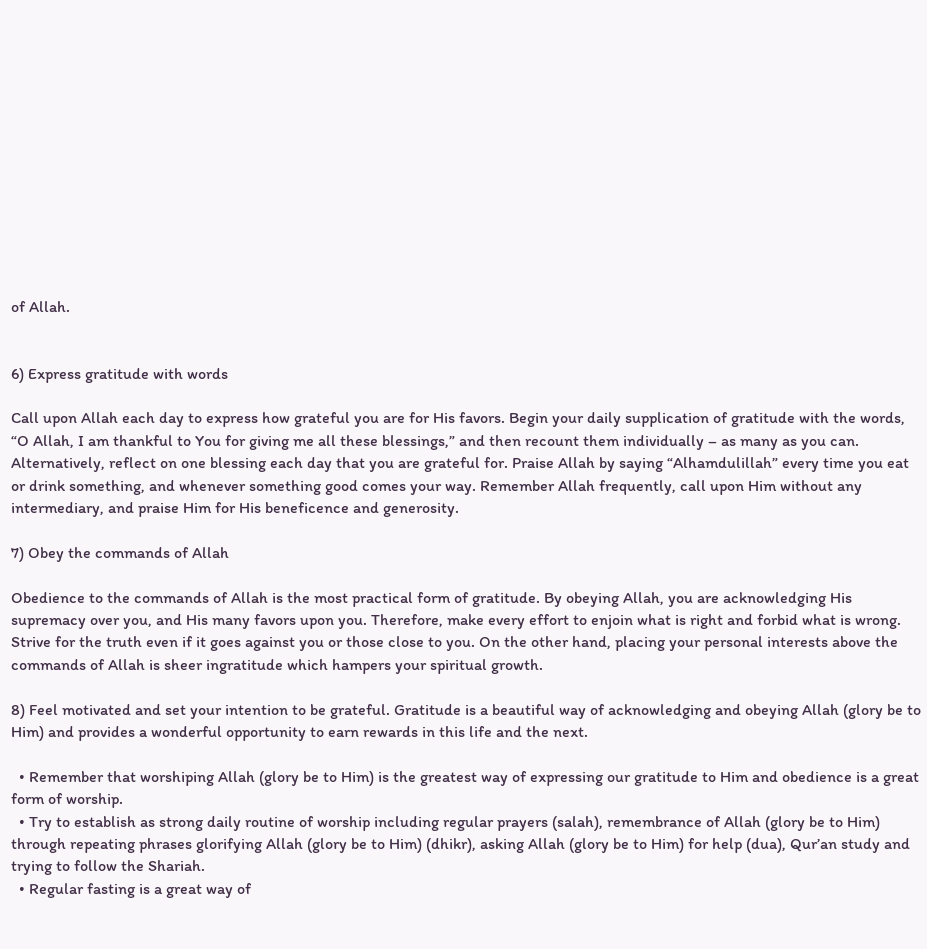of Allah.


6) Express gratitude with words

Call upon Allah each day to express how grateful you are for His favors. Begin your daily supplication of gratitude with the words, “O Allah, I am thankful to You for giving me all these blessings,” and then recount them individually – as many as you can. Alternatively, reflect on one blessing each day that you are grateful for. Praise Allah by saying “Alhamdulillah” every time you eat or drink something, and whenever something good comes your way. Remember Allah frequently, call upon Him without any intermediary, and praise Him for His beneficence and generosity.

7) Obey the commands of Allah

Obedience to the commands of Allah is the most practical form of gratitude. By obeying Allah, you are acknowledging His supremacy over you, and His many favors upon you. Therefore, make every effort to enjoin what is right and forbid what is wrong. Strive for the truth even if it goes against you or those close to you. On the other hand, placing your personal interests above the commands of Allah is sheer ingratitude which hampers your spiritual growth.

8) Feel motivated and set your intention to be grateful. Gratitude is a beautiful way of acknowledging and obeying Allah (glory be to Him) and provides a wonderful opportunity to earn rewards in this life and the next.

  • Remember that worshiping Allah (glory be to Him) is the greatest way of expressing our gratitude to Him and obedience is a great form of worship.
  • Try to establish as strong daily routine of worship including regular prayers (salah), remembrance of Allah (glory be to Him) through repeating phrases glorifying Allah (glory be to Him) (dhikr), asking Allah (glory be to Him) for help (dua), Qur’an study and trying to follow the Shariah.
  • Regular fasting is a great way of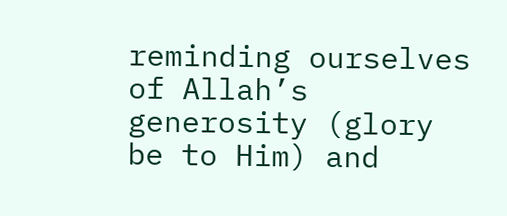reminding ourselves of Allah’s generosity (glory be to Him) and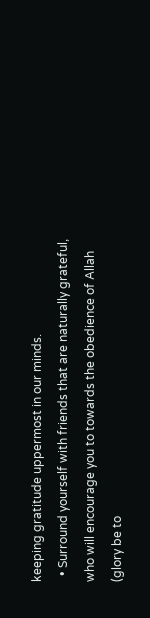keeping gratitude uppermost in our minds.
  • Surround yourself with friends that are naturally grateful, who will encourage you to towards the obedience of Allah (glory be to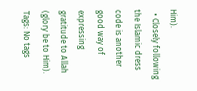Him).
  • Closely following the Islamic dress code is another good way of expressing gratitude to Allah (glory be to Him).
Tags: No tags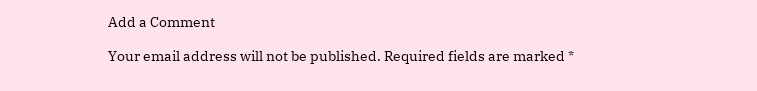Add a Comment

Your email address will not be published. Required fields are marked *